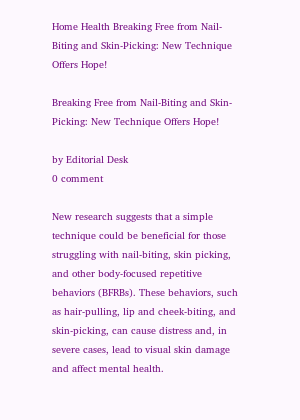Home Health Breaking Free from Nail-Biting and Skin-Picking: New Technique Offers Hope!

Breaking Free from Nail-Biting and Skin-Picking: New Technique Offers Hope!

by Editorial Desk
0 comment

New research suggests that a simple technique could be beneficial for those struggling with nail-biting, skin picking, and other body-focused repetitive behaviors (BFRBs). These behaviors, such as hair-pulling, lip and cheek-biting, and skin-picking, can cause distress and, in severe cases, lead to visual skin damage and affect mental health.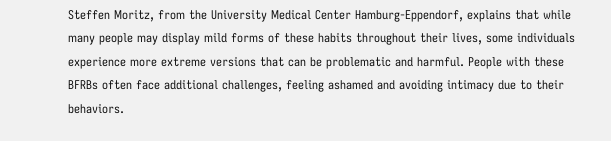Steffen Moritz, from the University Medical Center Hamburg-Eppendorf, explains that while many people may display mild forms of these habits throughout their lives, some individuals experience more extreme versions that can be problematic and harmful. People with these BFRBs often face additional challenges, feeling ashamed and avoiding intimacy due to their behaviors.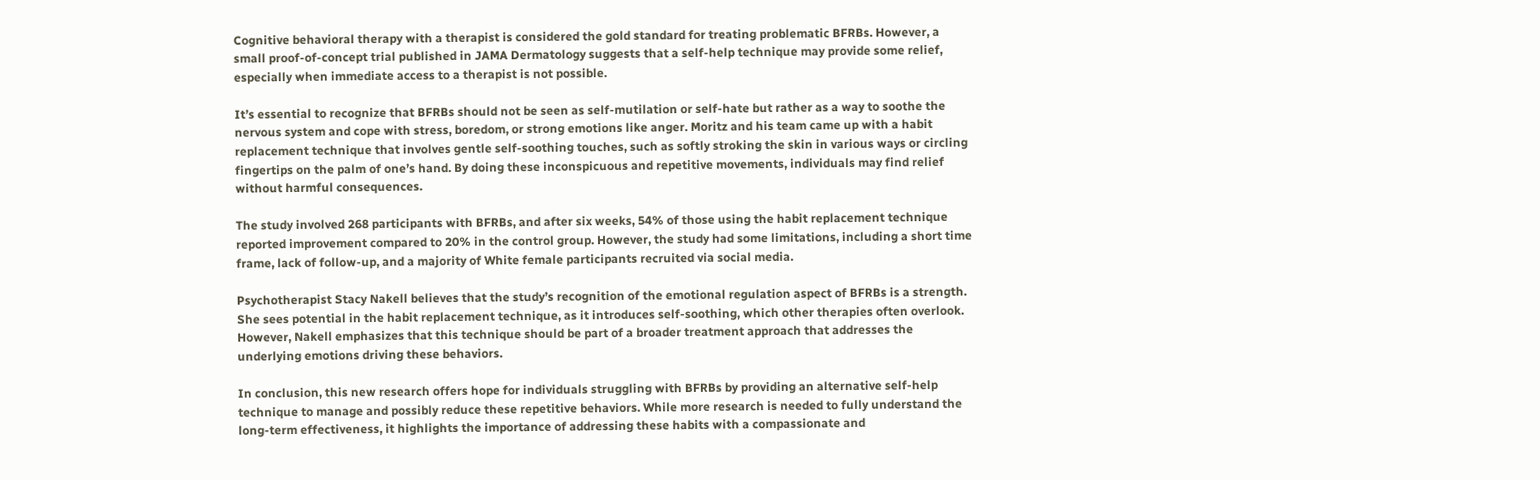Cognitive behavioral therapy with a therapist is considered the gold standard for treating problematic BFRBs. However, a small proof-of-concept trial published in JAMA Dermatology suggests that a self-help technique may provide some relief, especially when immediate access to a therapist is not possible.

It’s essential to recognize that BFRBs should not be seen as self-mutilation or self-hate but rather as a way to soothe the nervous system and cope with stress, boredom, or strong emotions like anger. Moritz and his team came up with a habit replacement technique that involves gentle self-soothing touches, such as softly stroking the skin in various ways or circling fingertips on the palm of one’s hand. By doing these inconspicuous and repetitive movements, individuals may find relief without harmful consequences.

The study involved 268 participants with BFRBs, and after six weeks, 54% of those using the habit replacement technique reported improvement compared to 20% in the control group. However, the study had some limitations, including a short time frame, lack of follow-up, and a majority of White female participants recruited via social media.

Psychotherapist Stacy Nakell believes that the study’s recognition of the emotional regulation aspect of BFRBs is a strength. She sees potential in the habit replacement technique, as it introduces self-soothing, which other therapies often overlook. However, Nakell emphasizes that this technique should be part of a broader treatment approach that addresses the underlying emotions driving these behaviors.

In conclusion, this new research offers hope for individuals struggling with BFRBs by providing an alternative self-help technique to manage and possibly reduce these repetitive behaviors. While more research is needed to fully understand the long-term effectiveness, it highlights the importance of addressing these habits with a compassionate and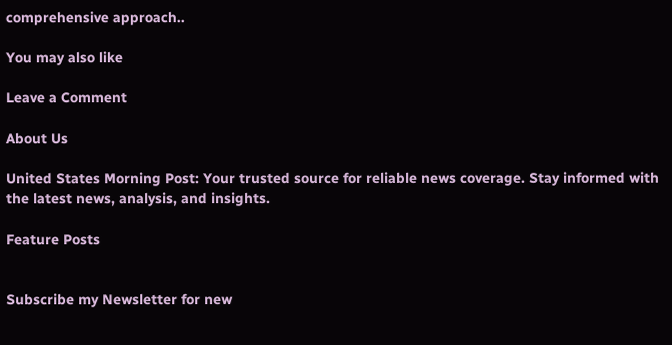comprehensive approach..

You may also like

Leave a Comment

About Us

United States Morning Post: Your trusted source for reliable news coverage. Stay informed with the latest news, analysis, and insights.

Feature Posts


Subscribe my Newsletter for new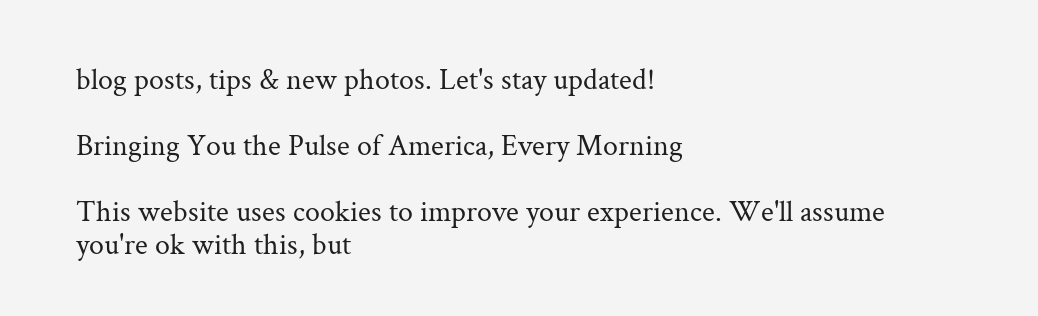blog posts, tips & new photos. Let's stay updated!

Bringing You the Pulse of America, Every Morning

This website uses cookies to improve your experience. We'll assume you're ok with this, but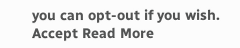you can opt-out if you wish. Accept Read More